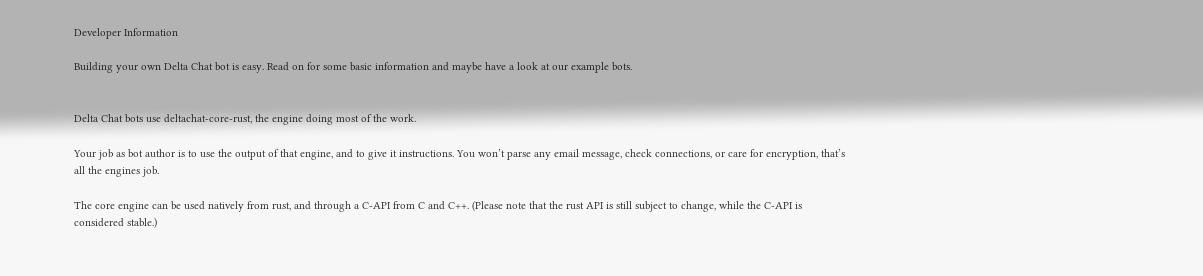Developer Information

Building your own Delta Chat bot is easy. Read on for some basic information and maybe have a look at our example bots.


Delta Chat bots use deltachat-core-rust, the engine doing most of the work.

Your job as bot author is to use the output of that engine, and to give it instructions. You won’t parse any email message, check connections, or care for encryption, that’s all the engines job.

The core engine can be used natively from rust, and through a C-API from C and C++. (Please note that the rust API is still subject to change, while the C-API is considered stable.)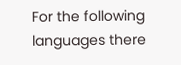For the following languages there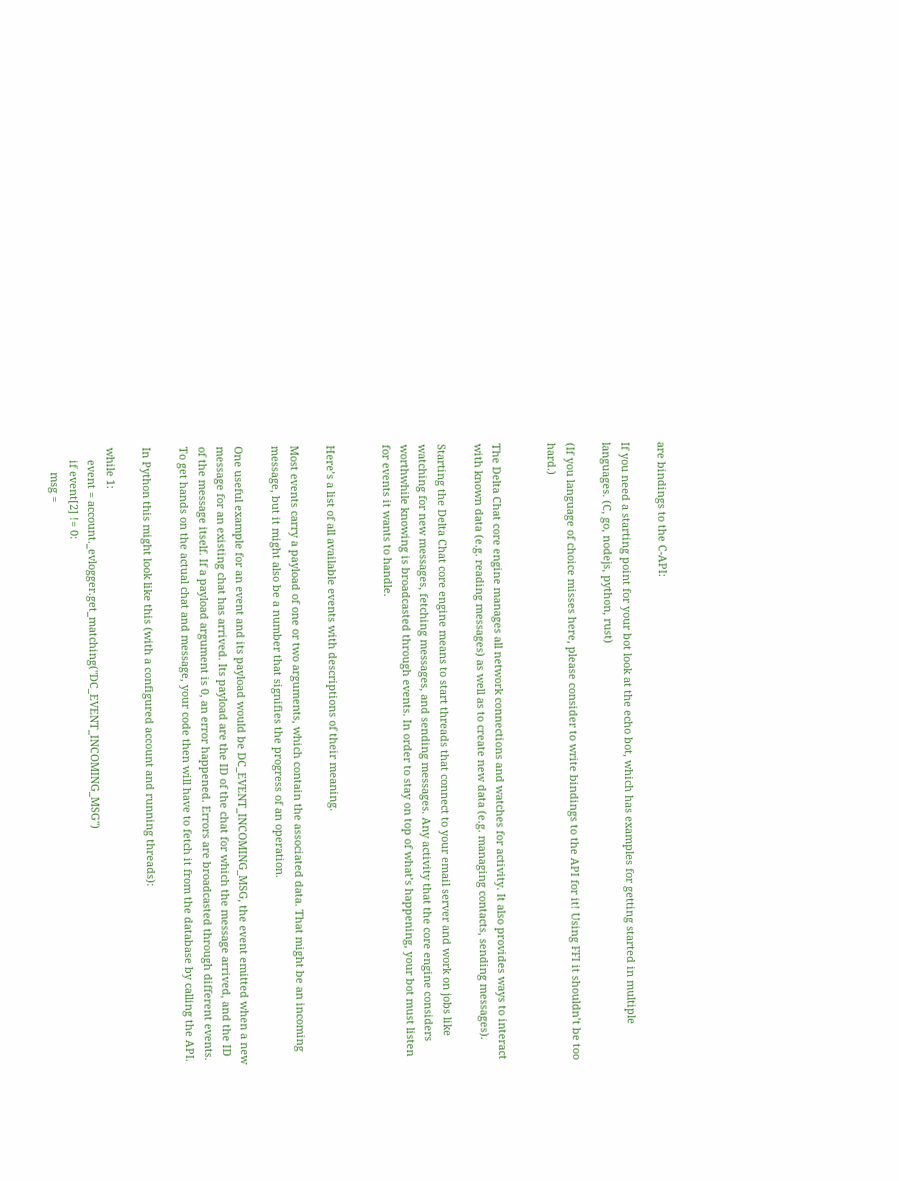are bindings to the C-API:

If you need a starting point for your bot look at the echo bot, which has examples for getting started in multiple languages. (C, go, nodejs, python, rust)

(If you language of choice misses here, please consider to write bindings to the API for it! Using FFI it shouldn’t be too hard.)


The Delta Chat core engine manages all network connections and watches for activity. It also provides ways to interact with known data (e.g. reading messages) as well as to create new data (e.g. managing contacts, sending messages).

Starting the Delta Chat core engine means to start threads that connect to your email server and work on jobs like watching for new messages, fetching messages, and sending messages. Any activity that the core engine considers worthwhile knowing is broadcasted through events. In order to stay on top of what’s happening, your bot must listen for events it wants to handle.


Here’s a list of all available events with descriptions of their meaning.

Most events carry a payload of one or two arguments, which contain the associated data. That might be an incoming message, but it might also be a number that signifies the progress of an operation.

One useful example for an event and its payload would be DC_EVENT_INCOMING_MSG, the event emitted when a new message for an existing chat has arrived. Its payload are the ID of the chat for which the message arrived, and the ID of the message itself. If a payload argument is 0, an error happened. Errors are broadcasted through different events. To get hands on the actual chat and message, your code then will have to fetch it from the database by calling the API.

In Python this might look like this (with a configured account and running threads):

while 1:
    event = account._evlogger.get_matching("DC_EVENT_INCOMING_MSG")
    if event[2] != 0:
        msg =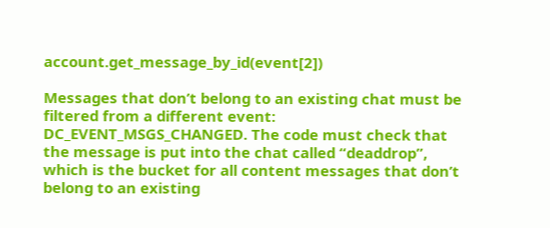account.get_message_by_id(event[2])

Messages that don’t belong to an existing chat must be filtered from a different event: DC_EVENT_MSGS_CHANGED. The code must check that the message is put into the chat called “deaddrop”, which is the bucket for all content messages that don’t belong to an existing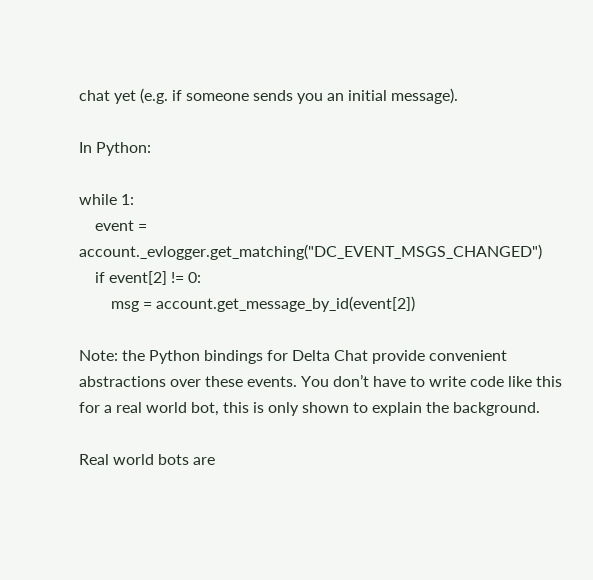chat yet (e.g. if someone sends you an initial message).

In Python:

while 1:
    event = account._evlogger.get_matching("DC_EVENT_MSGS_CHANGED")
    if event[2] != 0:
        msg = account.get_message_by_id(event[2])

Note: the Python bindings for Delta Chat provide convenient abstractions over these events. You don’t have to write code like this for a real world bot, this is only shown to explain the background.

Real world bots are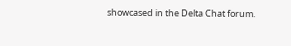showcased in the Delta Chat forum.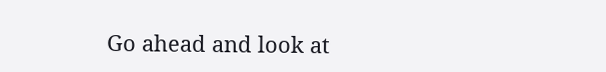Go ahead and look at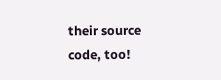their source code, too!